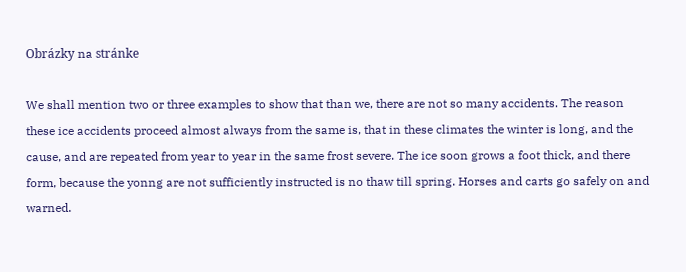Obrázky na stránke

We shall mention two or three examples to show that than we, there are not so many accidents. The reason these ice accidents proceed almost always from the same is, that in these climates the winter is long, and the cause, and are repeated from year to year in the same frost severe. The ice soon grows a foot thick, and there form, because the yonng are not sufficiently instructed is no thaw till spring. Horses and carts go safely on and warned.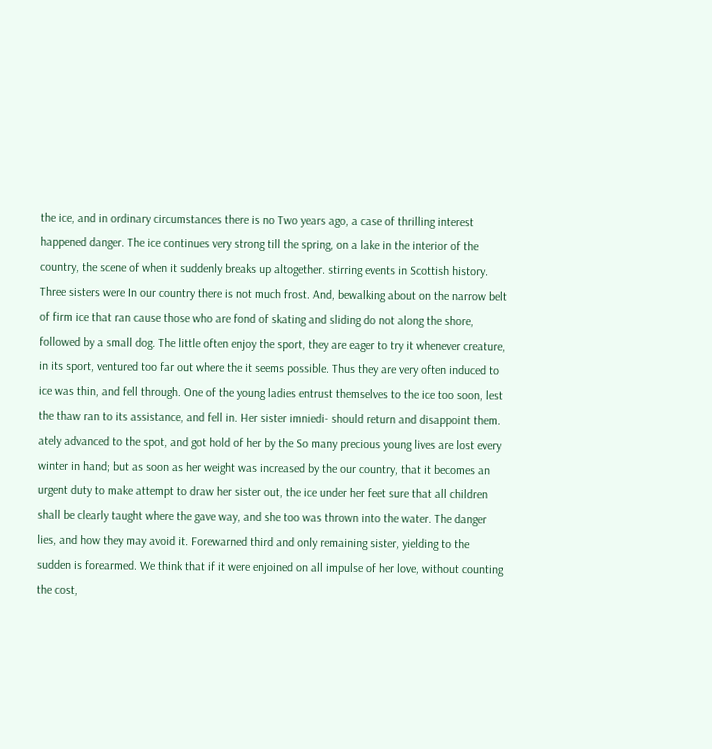the ice, and in ordinary circumstances there is no Two years ago, a case of thrilling interest happened danger. The ice continues very strong till the spring, on a lake in the interior of the country, the scene of when it suddenly breaks up altogether. stirring events in Scottish history. Three sisters were In our country there is not much frost. And, bewalking about on the narrow belt of firm ice that ran cause those who are fond of skating and sliding do not along the shore, followed by a small dog. The little often enjoy the sport, they are eager to try it whenever creature, in its sport, ventured too far out where the it seems possible. Thus they are very often induced to ice was thin, and fell through. One of the young ladies entrust themselves to the ice too soon, lest the thaw ran to its assistance, and fell in. Her sister imniedi- should return and disappoint them. ately advanced to the spot, and got hold of her by the So many precious young lives are lost every winter in hand; but as soon as her weight was increased by the our country, that it becomes an urgent duty to make attempt to draw her sister out, the ice under her feet sure that all children shall be clearly taught where the gave way, and she too was thrown into the water. The danger lies, and how they may avoid it. Forewarned third and only remaining sister, yielding to the sudden is forearmed. We think that if it were enjoined on all impulse of her love, without counting the cost,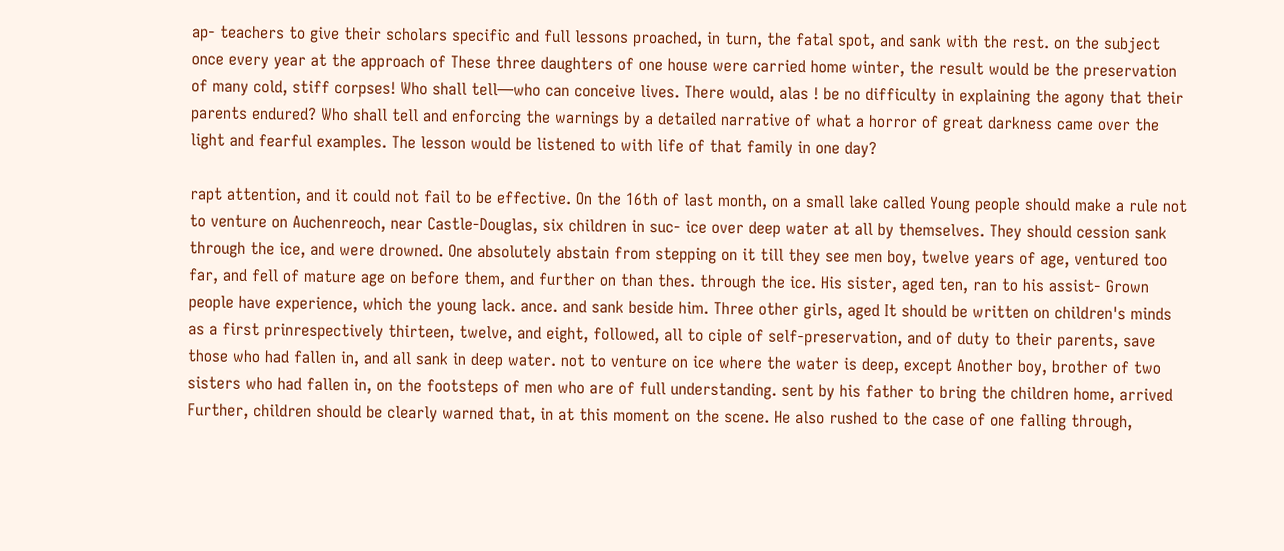ap- teachers to give their scholars specific and full lessons proached, in turn, the fatal spot, and sank with the rest. on the subject once every year at the approach of These three daughters of one house were carried home winter, the result would be the preservation of many cold, stiff corpses! Who shall tell—who can conceive lives. There would, alas ! be no difficulty in explaining the agony that their parents endured? Who shall tell and enforcing the warnings by a detailed narrative of what a horror of great darkness came over the light and fearful examples. The lesson would be listened to with life of that family in one day?

rapt attention, and it could not fail to be effective. On the 16th of last month, on a small lake called Young people should make a rule not to venture on Auchenreoch, near Castle-Douglas, six children in suc- ice over deep water at all by themselves. They should cession sank through the ice, and were drowned. One absolutely abstain from stepping on it till they see men boy, twelve years of age, ventured too far, and fell of mature age on before them, and further on than thes. through the ice. His sister, aged ten, ran to his assist- Grown people have experience, which the young lack. ance. and sank beside him. Three other girls, aged It should be written on children's minds as a first prinrespectively thirteen, twelve, and eight, followed, all to ciple of self-preservation, and of duty to their parents, save those who had fallen in, and all sank in deep water. not to venture on ice where the water is deep, except Another boy, brother of two sisters who had fallen in, on the footsteps of men who are of full understanding. sent by his father to bring the children home, arrived Further, children should be clearly warned that, in at this moment on the scene. He also rushed to the case of one falling through,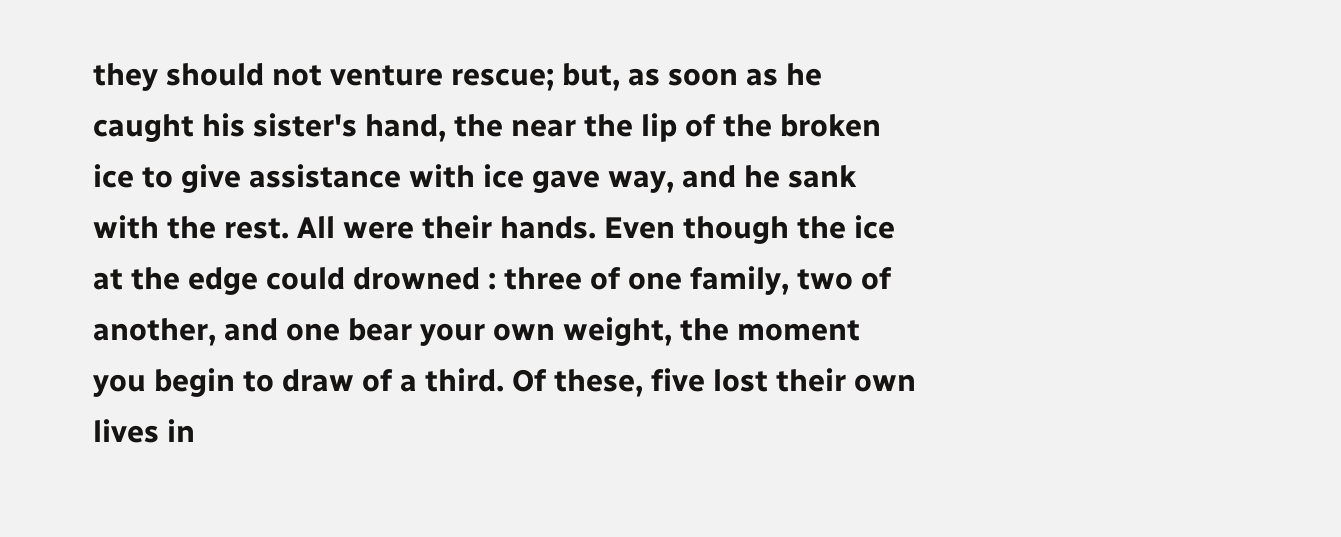they should not venture rescue; but, as soon as he caught his sister's hand, the near the lip of the broken ice to give assistance with ice gave way, and he sank with the rest. All were their hands. Even though the ice at the edge could drowned : three of one family, two of another, and one bear your own weight, the moment you begin to draw of a third. Of these, five lost their own lives in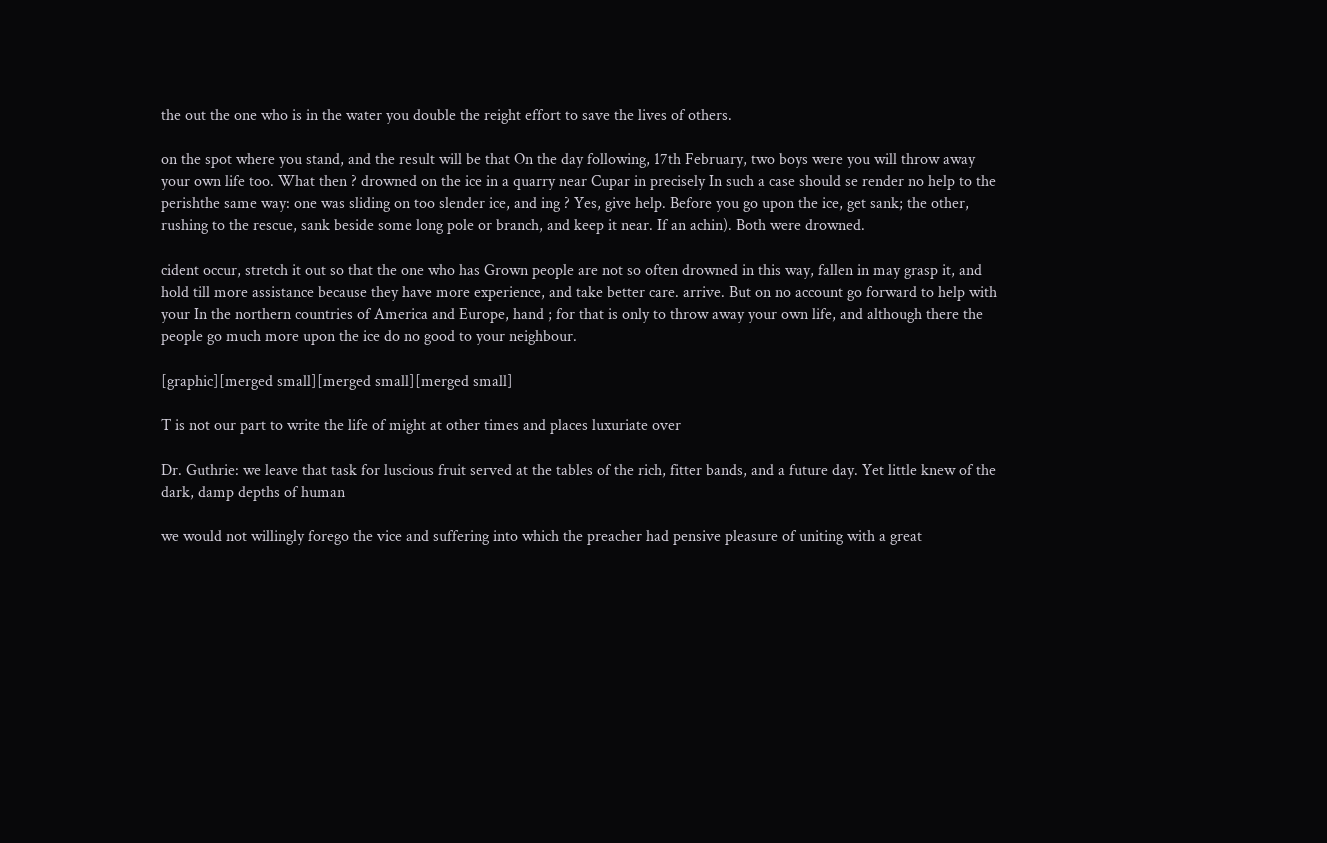the out the one who is in the water you double the reight effort to save the lives of others.

on the spot where you stand, and the result will be that On the day following, 17th February, two boys were you will throw away your own life too. What then ? drowned on the ice in a quarry near Cupar in precisely In such a case should se render no help to the perishthe same way: one was sliding on too slender ice, and ing ? Yes, give help. Before you go upon the ice, get sank; the other, rushing to the rescue, sank beside some long pole or branch, and keep it near. If an achin). Both were drowned.

cident occur, stretch it out so that the one who has Grown people are not so often drowned in this way, fallen in may grasp it, and hold till more assistance because they have more experience, and take better care. arrive. But on no account go forward to help with your In the northern countries of America and Europe, hand ; for that is only to throw away your own life, and although there the people go much more upon the ice do no good to your neighbour.

[graphic][merged small][merged small][merged small]

T is not our part to write the life of might at other times and places luxuriate over

Dr. Guthrie: we leave that task for luscious fruit served at the tables of the rich, fitter bands, and a future day. Yet little knew of the dark, damp depths of human

we would not willingly forego the vice and suffering into which the preacher had pensive pleasure of uniting with a great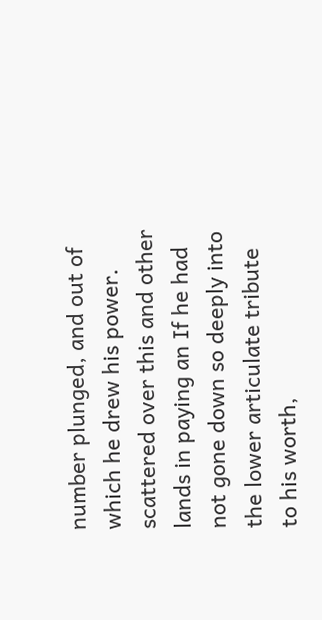number plunged, and out of which he drew his power. scattered over this and other lands in paying an If he had not gone down so deeply into the lower articulate tribute to his worth,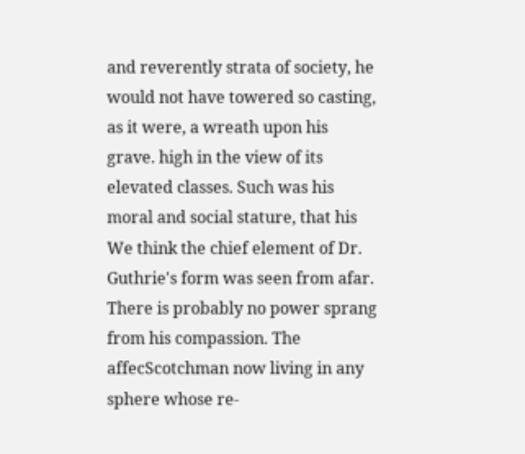and reverently strata of society, he would not have towered so casting, as it were, a wreath upon his grave. high in the view of its elevated classes. Such was his moral and social stature, that his We think the chief element of Dr. Guthrie's form was seen from afar. There is probably no power sprang from his compassion. The affecScotchman now living in any sphere whose re-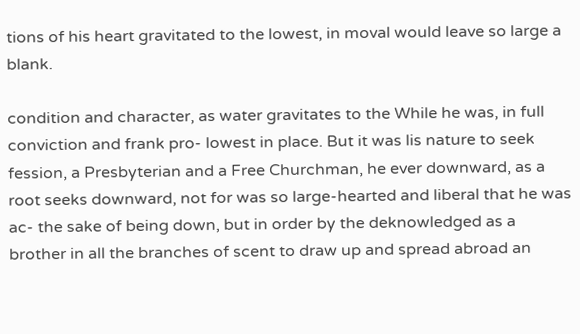tions of his heart gravitated to the lowest, in moval would leave so large a blank.

condition and character, as water gravitates to the While he was, in full conviction and frank pro- lowest in place. But it was lis nature to seek fession, a Presbyterian and a Free Churchman, he ever downward, as a root seeks downward, not for was so large-hearted and liberal that he was ac- the sake of being down, but in order by the deknowledged as a brother in all the branches of scent to draw up and spread abroad an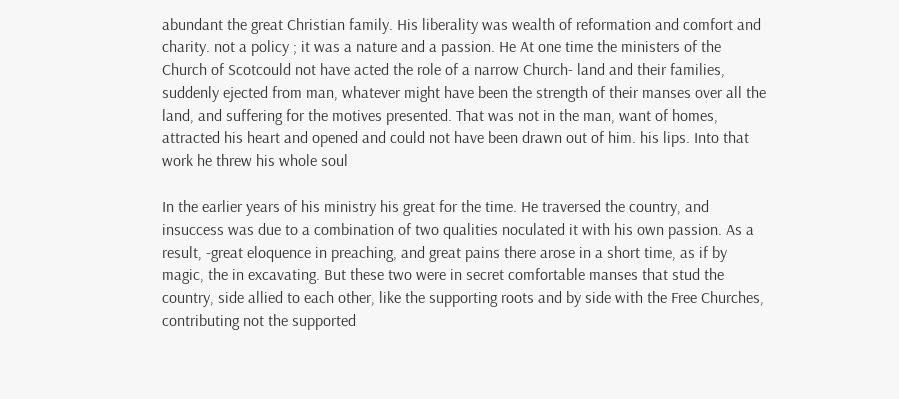abundant the great Christian family. His liberality was wealth of reformation and comfort and charity. not a policy ; it was a nature and a passion. He At one time the ministers of the Church of Scotcould not have acted the role of a narrow Church- land and their families, suddenly ejected from man, whatever might have been the strength of their manses over all the land, and suffering for the motives presented. That was not in the man, want of homes, attracted his heart and opened and could not have been drawn out of him. his lips. Into that work he threw his whole soul

In the earlier years of his ministry his great for the time. He traversed the country, and insuccess was due to a combination of two qualities noculated it with his own passion. As a result, -great eloquence in preaching, and great pains there arose in a short time, as if by magic, the in excavating. But these two were in secret comfortable manses that stud the country, side allied to each other, like the supporting roots and by side with the Free Churches, contributing not the supported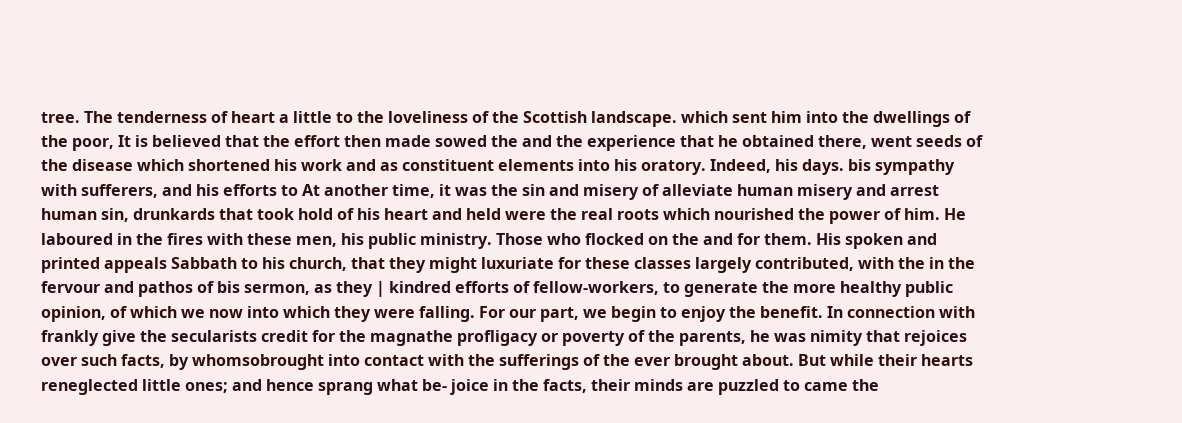tree. The tenderness of heart a little to the loveliness of the Scottish landscape. which sent him into the dwellings of the poor, It is believed that the effort then made sowed the and the experience that he obtained there, went seeds of the disease which shortened his work and as constituent elements into his oratory. Indeed, his days. bis sympathy with sufferers, and his efforts to At another time, it was the sin and misery of alleviate human misery and arrest human sin, drunkards that took hold of his heart and held were the real roots which nourished the power of him. He laboured in the fires with these men, his public ministry. Those who flocked on the and for them. His spoken and printed appeals Sabbath to his church, that they might luxuriate for these classes largely contributed, with the in the fervour and pathos of bis sermon, as they | kindred efforts of fellow-workers, to generate the more healthy public opinion, of which we now into which they were falling. For our part, we begin to enjoy the benefit. In connection with frankly give the secularists credit for the magnathe profligacy or poverty of the parents, he was nimity that rejoices over such facts, by whomsobrought into contact with the sufferings of the ever brought about. But while their hearts reneglected little ones; and hence sprang what be- joice in the facts, their minds are puzzled to came the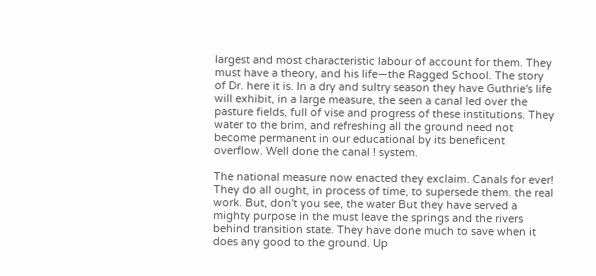largest and most characteristic labour of account for them. They must have a theory, and his life—the Ragged School. The story of Dr. here it is. In a dry and sultry season they have Guthrie's life will exhibit, in a large measure, the seen a canal led over the pasture fields, full of vise and progress of these institutions. They water to the brim, and refreshing all the ground need not become permanent in our educational by its beneficent overflow. Well done the canal ! system.

The national measure now enacted they exclaim. Canals for ever! They do all ought, in process of time, to supersede them. the real work. But, don't you see, the water But they have served a mighty purpose in the must leave the springs and the rivers behind transition state. They have done much to save when it does any good to the ground. Up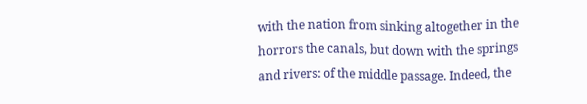with the nation from sinking altogether in the horrors the canals, but down with the springs and rivers: of the middle passage. Indeed, the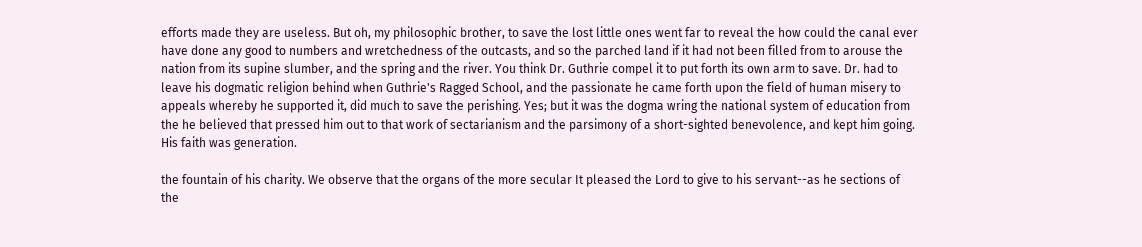efforts made they are useless. But oh, my philosophic brother, to save the lost little ones went far to reveal the how could the canal ever have done any good to numbers and wretchedness of the outcasts, and so the parched land if it had not been filled from to arouse the nation from its supine slumber, and the spring and the river. You think Dr. Guthrie compel it to put forth its own arm to save. Dr. had to leave his dogmatic religion behind when Guthrie's Ragged School, and the passionate he came forth upon the field of human misery to appeals whereby he supported it, did much to save the perishing. Yes; but it was the dogma wring the national system of education from the he believed that pressed him out to that work of sectarianism and the parsimony of a short-sighted benevolence, and kept him going. His faith was generation.

the fountain of his charity. We observe that the organs of the more secular It pleased the Lord to give to his servant--as he sections of the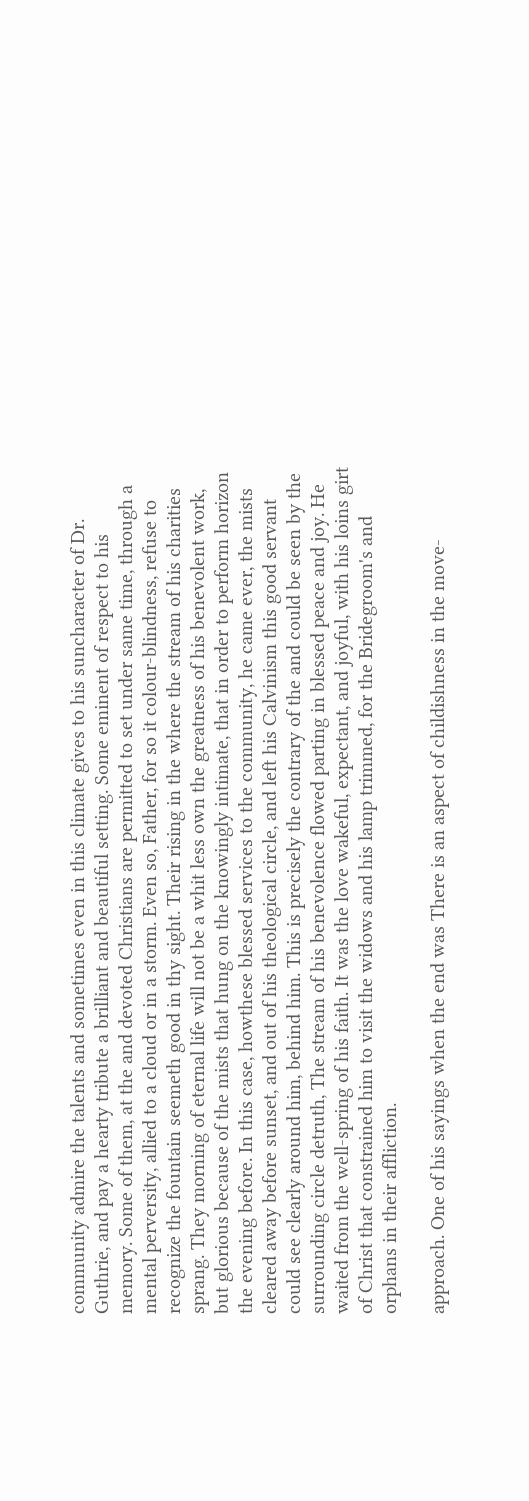community admire the talents and sometimes even in this climate gives to his suncharacter of Dr. Guthrie, and pay a hearty tribute a brilliant and beautiful setting. Some eminent of respect to his memory. Some of them, at the and devoted Christians are permitted to set under same time, through a mental perversity, allied to a cloud or in a storm. Even so, Father, for so it colour-blindness, refuse to recognize the fountain seemeth good in thy sight. Their rising in the where the stream of his charities sprang. They morning of eternal life will not be a whit less own the greatness of his benevolent work, but glorious because of the mists that hung on the knowingly intimate, that in order to perform horizon the evening before. In this case, howthese blessed services to the community, he came ever, the mists cleared away before sunset, and out of his theological circle, and left his Calvinism this good servant could see clearly around him, behind him. This is precisely the contrary of the and could be seen by the surrounding circle detruth, The stream of his benevolence flowed parting in blessed peace and joy. He waited from the well-spring of his faith. It was the love wakeful, expectant, and joyful, with his loins girt of Christ that constrained him to visit the widows and his lamp trimmed, for the Bridegroom's and orphans in their affliction.

approach. One of his sayings when the end was There is an aspect of childishness in the move-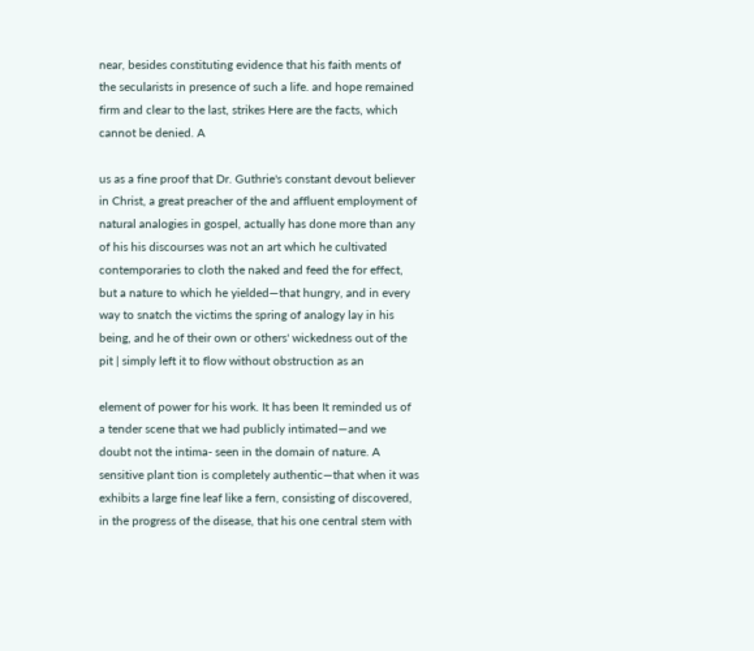near, besides constituting evidence that his faith ments of the secularists in presence of such a life. and hope remained firm and clear to the last, strikes Here are the facts, which cannot be denied. A

us as a fine proof that Dr. Guthrie's constant devout believer in Christ, a great preacher of the and affluent employment of natural analogies in gospel, actually has done more than any of his his discourses was not an art which he cultivated contemporaries to cloth the naked and feed the for effect, but a nature to which he yielded—that hungry, and in every way to snatch the victims the spring of analogy lay in his being, and he of their own or others' wickedness out of the pit | simply left it to flow without obstruction as an

element of power for his work. It has been It reminded us of a tender scene that we had publicly intimated—and we doubt not the intima- seen in the domain of nature. A sensitive plant tion is completely authentic—that when it was exhibits a large fine leaf like a fern, consisting of discovered, in the progress of the disease, that his one central stem with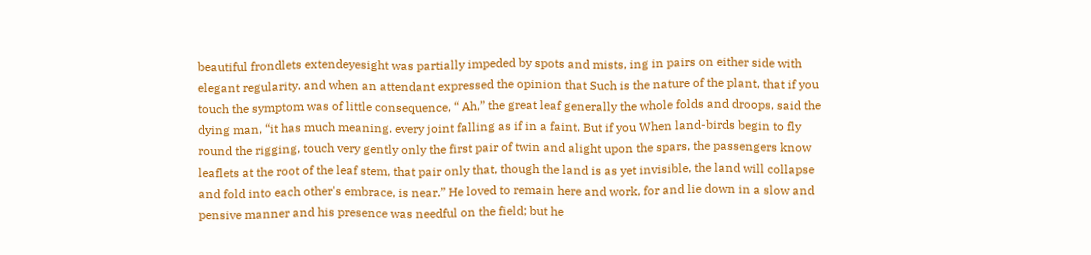beautiful frondlets extendeyesight was partially impeded by spots and mists, ing in pairs on either side with elegant regularity. and when an attendant expressed the opinion that Such is the nature of the plant, that if you touch the symptom was of little consequence, “ Ah,” the great leaf generally the whole folds and droops, said the dying man, “it has much meaning. every joint falling as if in a faint. But if you When land-birds begin to fly round the rigging, touch very gently only the first pair of twin and alight upon the spars, the passengers know leaflets at the root of the leaf stem, that pair only that, though the land is as yet invisible, the land will collapse and fold into each other's embrace, is near.” He loved to remain here and work, for and lie down in a slow and pensive manner and his presence was needful on the field; but he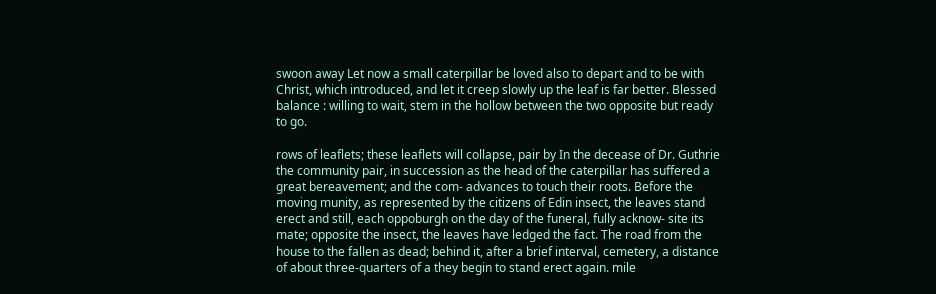swoon away Let now a small caterpillar be loved also to depart and to be with Christ, which introduced, and let it creep slowly up the leaf is far better. Blessed balance : willing to wait, stem in the hollow between the two opposite but ready to go.

rows of leaflets; these leaflets will collapse, pair by In the decease of Dr. Guthrie the community pair, in succession as the head of the caterpillar has suffered a great bereavement; and the com- advances to touch their roots. Before the moving munity, as represented by the citizens of Edin insect, the leaves stand erect and still, each oppoburgh on the day of the funeral, fully acknow- site its mate; opposite the insect, the leaves have ledged the fact. The road from the house to the fallen as dead; behind it, after a brief interval, cemetery, a distance of about three-quarters of a they begin to stand erect again. mile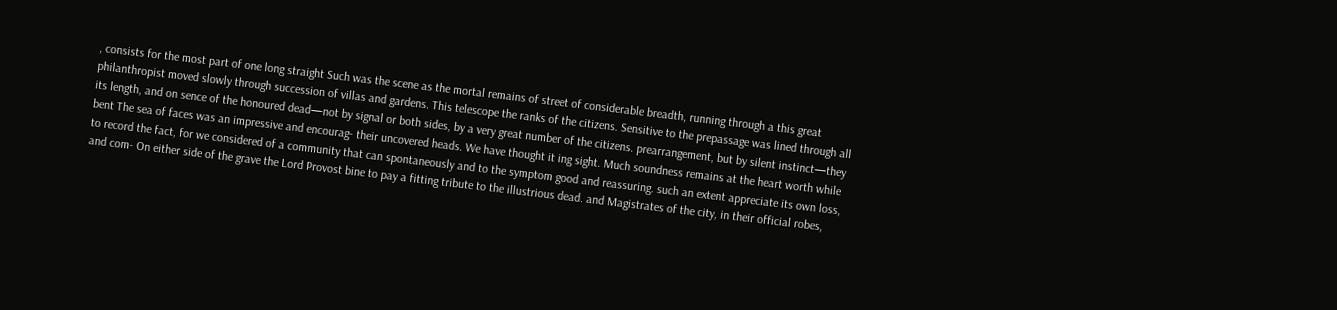, consists for the most part of one long straight Such was the scene as the mortal remains of street of considerable breadth, running through a this great philanthropist moved slowly through succession of villas and gardens. This telescope the ranks of the citizens. Sensitive to the prepassage was lined through all its length, and on sence of the honoured dead—not by signal or both sides, by a very great number of the citizens. prearrangement, but by silent instinct—they bent The sea of faces was an impressive and encourag- their uncovered heads. We have thought it ing sight. Much soundness remains at the heart worth while to record the fact, for we considered of a community that can spontaneously and to the symptom good and reassuring. such an extent appreciate its own loss, and com- On either side of the grave the Lord Provost bine to pay a fitting tribute to the illustrious dead. and Magistrates of the city, in their official robes,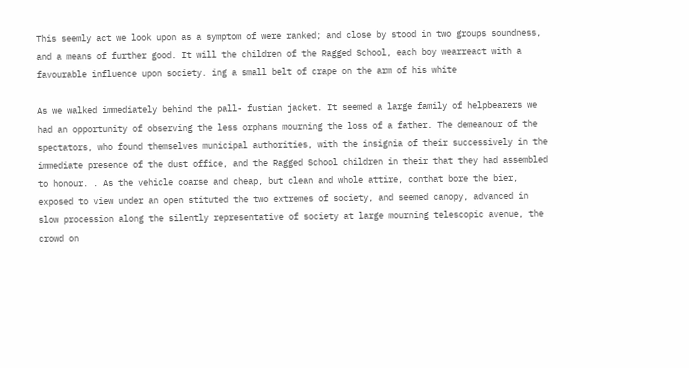This seemly act we look upon as a symptom of were ranked; and close by stood in two groups soundness, and a means of further good. It will the children of the Ragged School, each boy wearreact with a favourable influence upon society. ing a small belt of crape on the arm of his white

As we walked immediately behind the pall- fustian jacket. It seemed a large family of helpbearers we had an opportunity of observing the less orphans mourning the loss of a father. The demeanour of the spectators, who found themselves municipal authorities, with the insignia of their successively in the immediate presence of the dust office, and the Ragged School children in their that they had assembled to honour. . As the vehicle coarse and cheap, but clean and whole attire, conthat bore the bier, exposed to view under an open stituted the two extremes of society, and seemed canopy, advanced in slow procession along the silently representative of society at large mourning telescopic avenue, the crowd on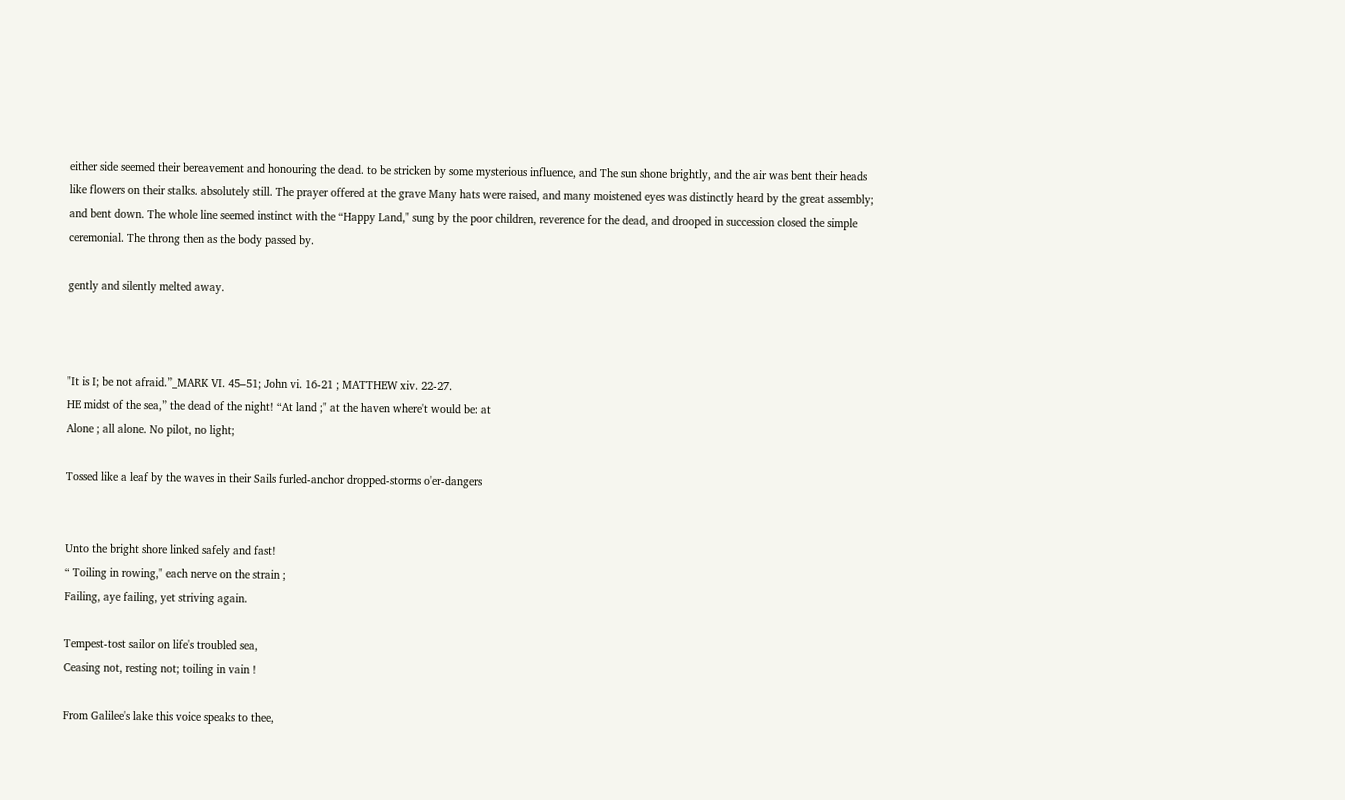either side seemed their bereavement and honouring the dead. to be stricken by some mysterious influence, and The sun shone brightly, and the air was bent their heads like flowers on their stalks. absolutely still. The prayer offered at the grave Many hats were raised, and many moistened eyes was distinctly heard by the great assembly; and bent down. The whole line seemed instinct with the “Happy Land," sung by the poor children, reverence for the dead, and drooped in succession closed the simple ceremonial. The throng then as the body passed by.

gently and silently melted away.



"It is I; be not afraid.”_MARK VI. 45–51; John vi. 16-21 ; MATTHEW xiv. 22-27.
HE midst of the sea,” the dead of the night! “At land ;" at the haven where't would be: at
Alone ; all alone. No pilot, no light;

Tossed like a leaf by the waves in their Sails furled-anchor dropped-storms o'er-dangers


Unto the bright shore linked safely and fast!
“ Toiling in rowing," each nerve on the strain ;
Failing, aye failing, yet striving again.

Tempest-tost sailor on life's troubled sea,
Ceasing not, resting not; toiling in vain !

From Galilee's lake this voice speaks to thee,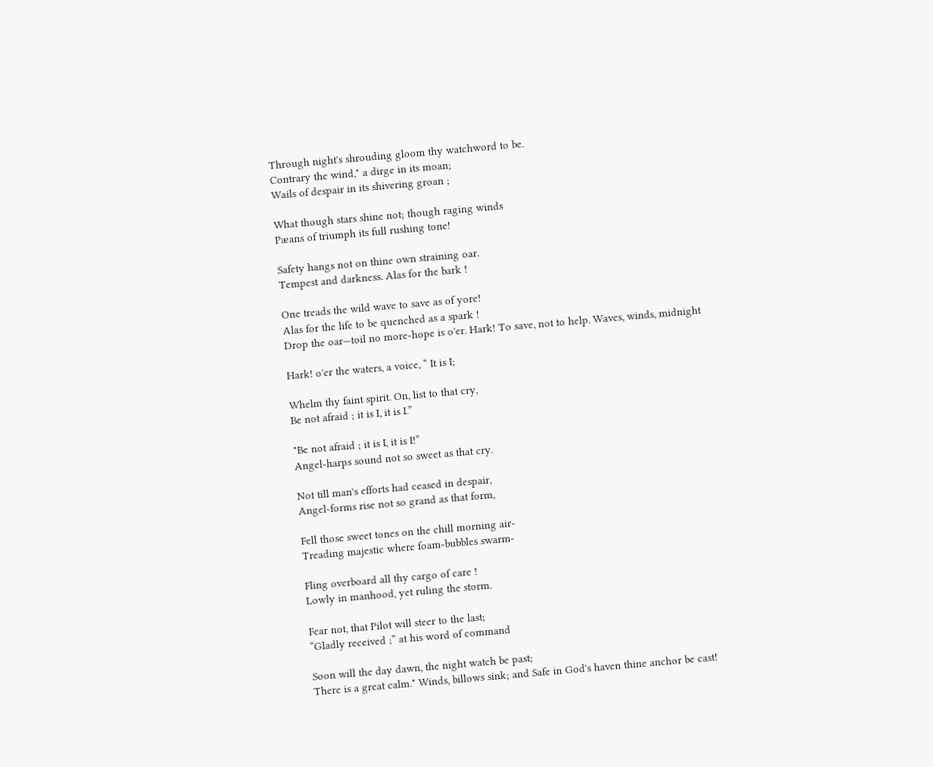Through night's shrouding gloom thy watchword to be.
Contrary the wind," a dirge in its moan;
Wails of despair in its shivering groan ;

What though stars shine not; though raging winds
Pæans of triumph its full rushing tone!

Safety hangs not on thine own straining oar.
Tempest and darkness. Alas for the bark !

One treads the wild wave to save as of yore!
Alas for the life to be quenched as a spark !
Drop the oar—toil no more-hope is o'er. Hark! To save, not to help. Waves, winds, midnight

Hark! o'er the waters, a voice, “ It is I;

Whelm thy faint spirit. On, list to that cry,
Be not afraid ; it is I, it is I.”

"Be not afraid ; it is I, it is I!”
Angel-harps sound not so sweet as that cry.

Not till man's efforts had ceased in despair,
Angel-forms rise not so grand as that form,

Fell those sweet tones on the chill morning air-
Treading majestic where foam-bubbles swarm-

Fling overboard all thy cargo of care !
Lowly in manhood, yet ruling the storm.

Fear not, that Pilot will steer to the last;
“Gladly received ;” at his word of command

Soon will the day dawn, the night watch be past;
There is a great calm." Winds, billows sink; and Safe in God's haven thine anchor be cast!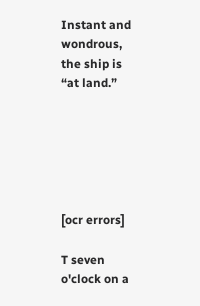Instant and wondrous, the ship is “at land.”






[ocr errors]

T seven o'clock on a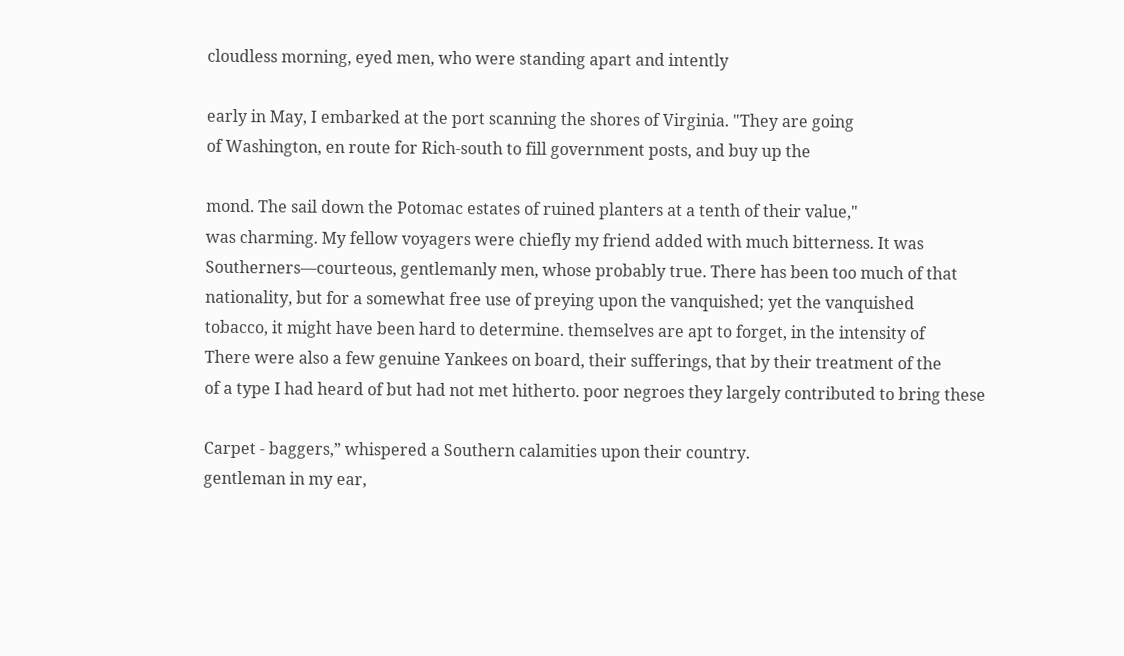cloudless morning, eyed men, who were standing apart and intently

early in May, I embarked at the port scanning the shores of Virginia. "They are going
of Washington, en route for Rich-south to fill government posts, and buy up the

mond. The sail down the Potomac estates of ruined planters at a tenth of their value,"
was charming. My fellow voyagers were chiefly my friend added with much bitterness. It was
Southerners—courteous, gentlemanly men, whose probably true. There has been too much of that
nationality, but for a somewhat free use of preying upon the vanquished; yet the vanquished
tobacco, it might have been hard to determine. themselves are apt to forget, in the intensity of
There were also a few genuine Yankees on board, their sufferings, that by their treatment of the
of a type I had heard of but had not met hitherto. poor negroes they largely contributed to bring these

Carpet - baggers,” whispered a Southern calamities upon their country.
gentleman in my ear,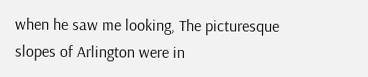when he saw me looking, The picturesque slopes of Arlington were in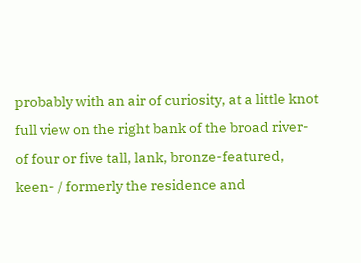probably with an air of curiosity, at a little knot full view on the right bank of the broad river-
of four or five tall, lank, bronze-featured, keen- / formerly the residence and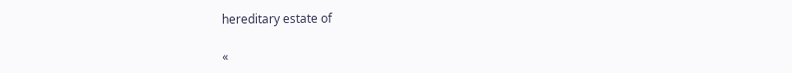hereditary estate of

«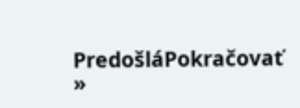PredošláPokračovať »